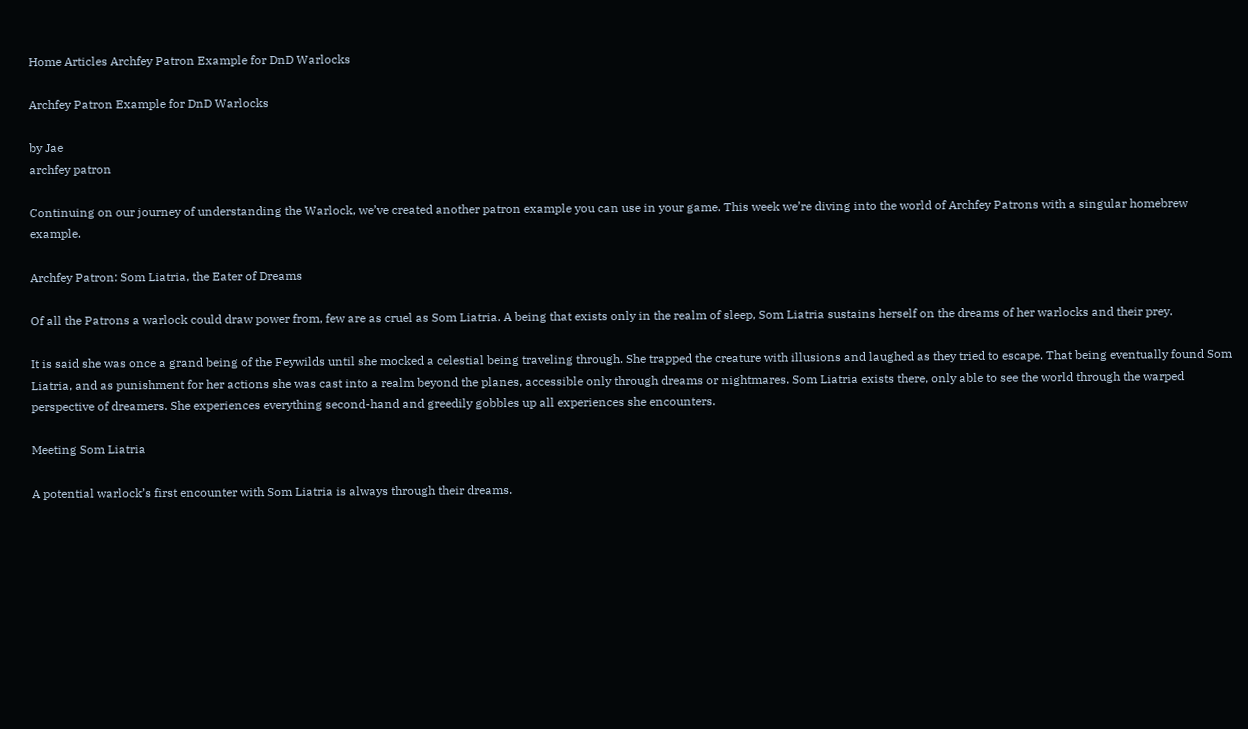Home Articles Archfey Patron Example for DnD Warlocks

Archfey Patron Example for DnD Warlocks

by Jae
archfey patron

Continuing on our journey of understanding the Warlock, we’ve created another patron example you can use in your game. This week we’re diving into the world of Archfey Patrons with a singular homebrew example.

Archfey Patron: Som Liatria, the Eater of Dreams

Of all the Patrons a warlock could draw power from, few are as cruel as Som Liatria. A being that exists only in the realm of sleep, Som Liatria sustains herself on the dreams of her warlocks and their prey.

It is said she was once a grand being of the Feywilds until she mocked a celestial being traveling through. She trapped the creature with illusions and laughed as they tried to escape. That being eventually found Som Liatria, and as punishment for her actions she was cast into a realm beyond the planes, accessible only through dreams or nightmares. Som Liatria exists there, only able to see the world through the warped perspective of dreamers. She experiences everything second-hand and greedily gobbles up all experiences she encounters.

Meeting Som Liatria

A potential warlock’s first encounter with Som Liatria is always through their dreams.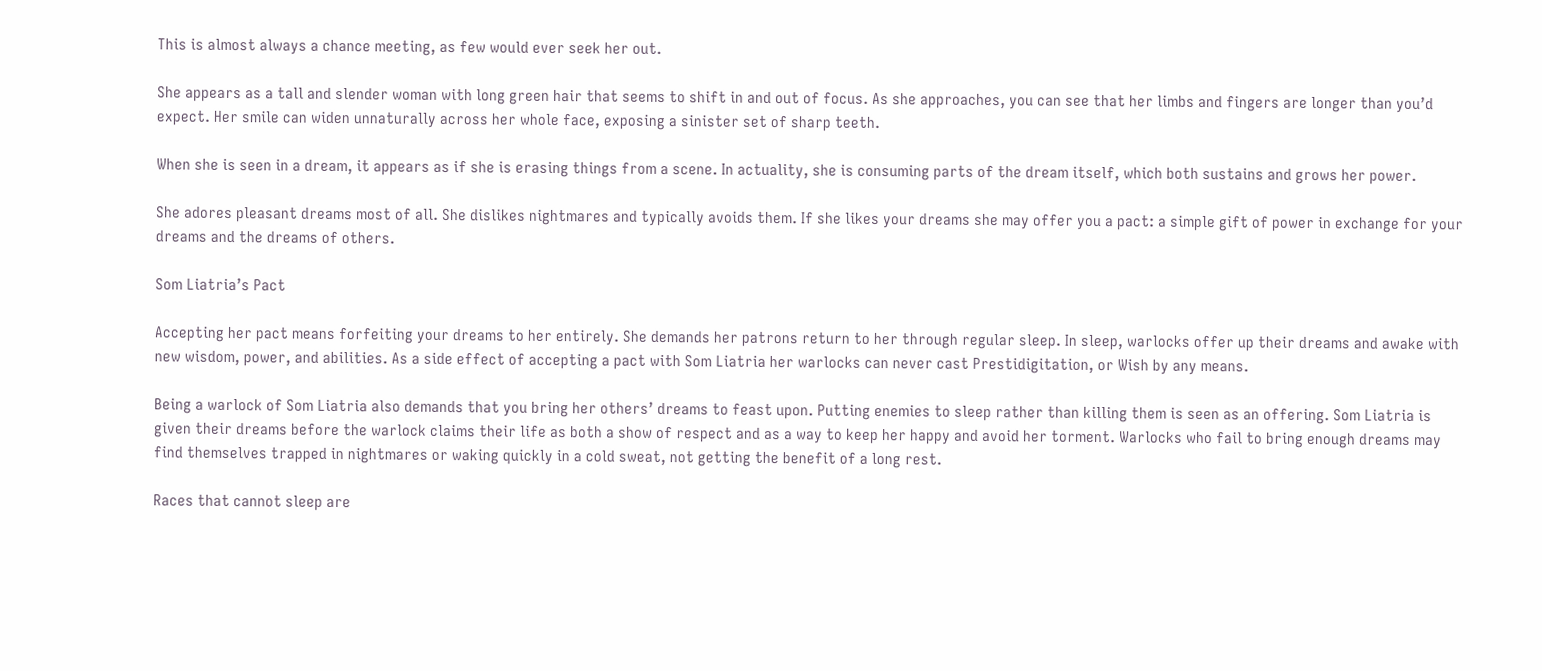This is almost always a chance meeting, as few would ever seek her out.

She appears as a tall and slender woman with long green hair that seems to shift in and out of focus. As she approaches, you can see that her limbs and fingers are longer than you’d expect. Her smile can widen unnaturally across her whole face, exposing a sinister set of sharp teeth.

When she is seen in a dream, it appears as if she is erasing things from a scene. In actuality, she is consuming parts of the dream itself, which both sustains and grows her power.

She adores pleasant dreams most of all. She dislikes nightmares and typically avoids them. If she likes your dreams she may offer you a pact: a simple gift of power in exchange for your dreams and the dreams of others.

Som Liatria’s Pact

Accepting her pact means forfeiting your dreams to her entirely. She demands her patrons return to her through regular sleep. In sleep, warlocks offer up their dreams and awake with new wisdom, power, and abilities. As a side effect of accepting a pact with Som Liatria her warlocks can never cast Prestidigitation, or Wish by any means.

Being a warlock of Som Liatria also demands that you bring her others’ dreams to feast upon. Putting enemies to sleep rather than killing them is seen as an offering. Som Liatria is given their dreams before the warlock claims their life as both a show of respect and as a way to keep her happy and avoid her torment. Warlocks who fail to bring enough dreams may find themselves trapped in nightmares or waking quickly in a cold sweat, not getting the benefit of a long rest.

Races that cannot sleep are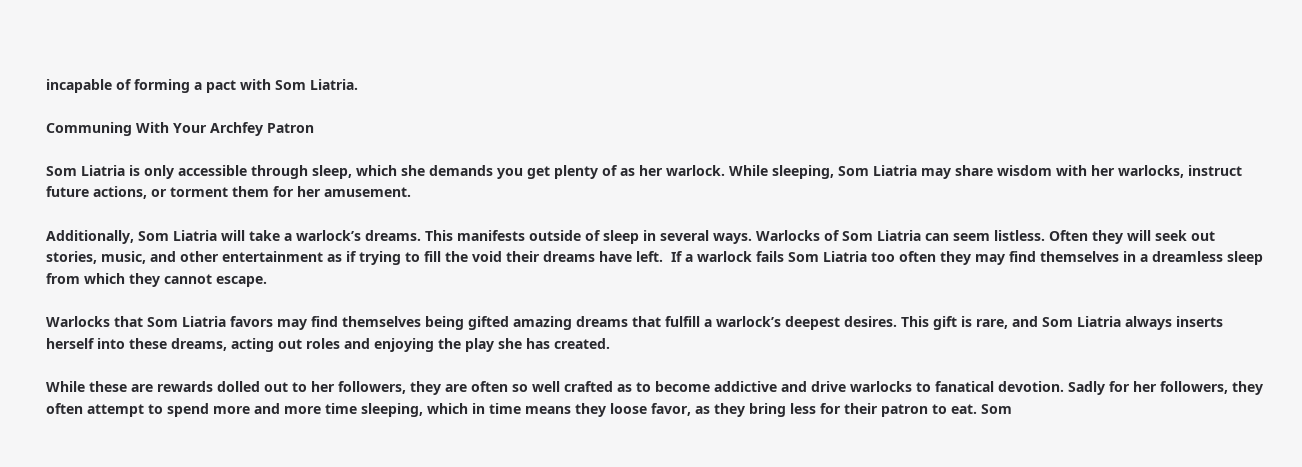incapable of forming a pact with Som Liatria.

Communing With Your Archfey Patron

Som Liatria is only accessible through sleep, which she demands you get plenty of as her warlock. While sleeping, Som Liatria may share wisdom with her warlocks, instruct future actions, or torment them for her amusement.

Additionally, Som Liatria will take a warlock’s dreams. This manifests outside of sleep in several ways. Warlocks of Som Liatria can seem listless. Often they will seek out stories, music, and other entertainment as if trying to fill the void their dreams have left.  If a warlock fails Som Liatria too often they may find themselves in a dreamless sleep from which they cannot escape.

Warlocks that Som Liatria favors may find themselves being gifted amazing dreams that fulfill a warlock’s deepest desires. This gift is rare, and Som Liatria always inserts herself into these dreams, acting out roles and enjoying the play she has created.

While these are rewards dolled out to her followers, they are often so well crafted as to become addictive and drive warlocks to fanatical devotion. Sadly for her followers, they often attempt to spend more and more time sleeping, which in time means they loose favor, as they bring less for their patron to eat. Som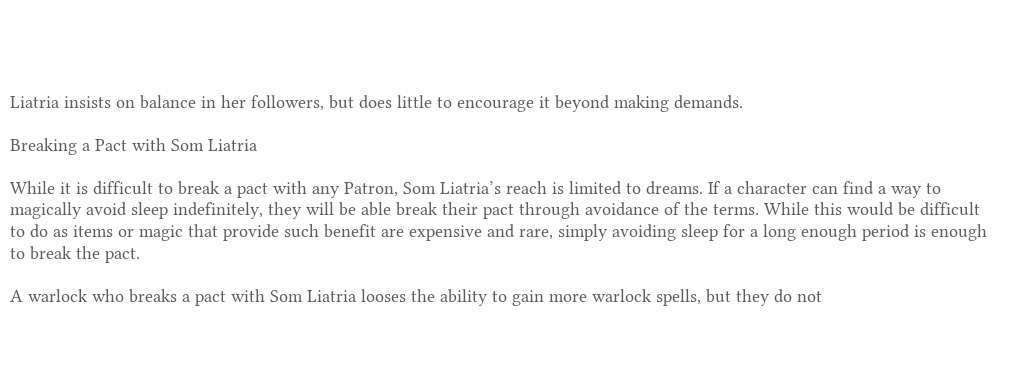Liatria insists on balance in her followers, but does little to encourage it beyond making demands.

Breaking a Pact with Som Liatria

While it is difficult to break a pact with any Patron, Som Liatria’s reach is limited to dreams. If a character can find a way to magically avoid sleep indefinitely, they will be able break their pact through avoidance of the terms. While this would be difficult to do as items or magic that provide such benefit are expensive and rare, simply avoiding sleep for a long enough period is enough to break the pact.

A warlock who breaks a pact with Som Liatria looses the ability to gain more warlock spells, but they do not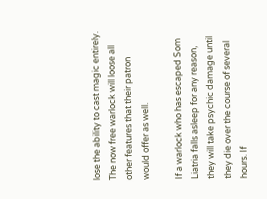lose the ability to cast magic entirely. The now free warlock will loose all other features that their patron would offer as well.

If a warlock who has escaped Som Liatria falls asleep for any reason, they will take psychic damage until they die over the course of several hours. If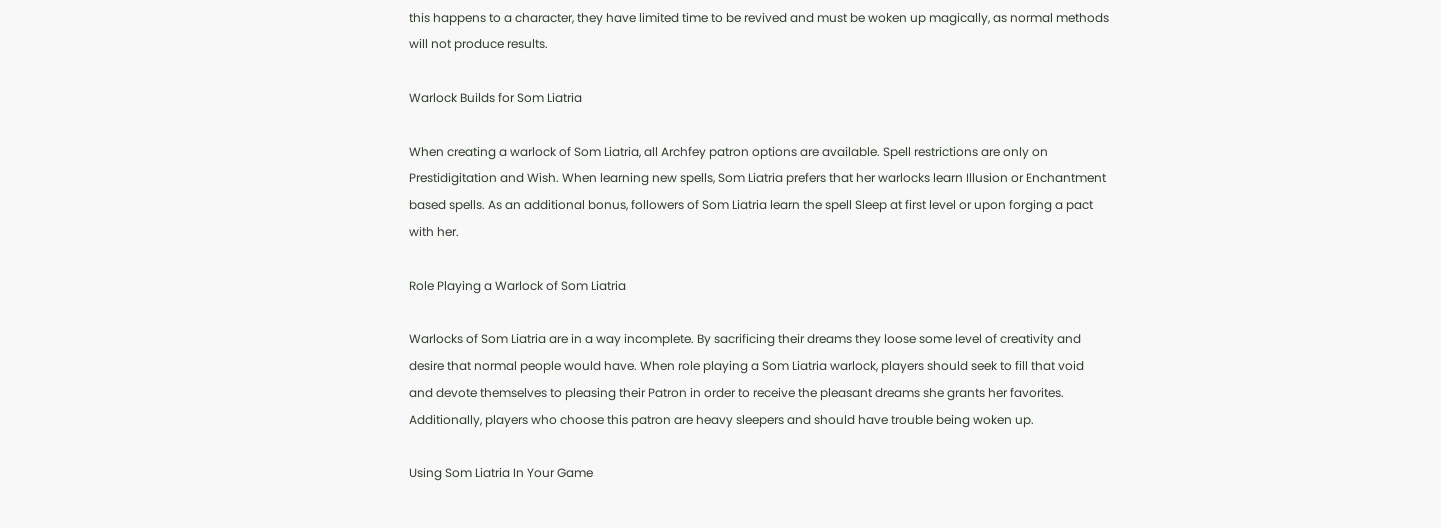this happens to a character, they have limited time to be revived and must be woken up magically, as normal methods will not produce results.

Warlock Builds for Som Liatria

When creating a warlock of Som Liatria, all Archfey patron options are available. Spell restrictions are only on Prestidigitation and Wish. When learning new spells, Som Liatria prefers that her warlocks learn Illusion or Enchantment based spells. As an additional bonus, followers of Som Liatria learn the spell Sleep at first level or upon forging a pact with her.

Role Playing a Warlock of Som Liatria

Warlocks of Som Liatria are in a way incomplete. By sacrificing their dreams they loose some level of creativity and desire that normal people would have. When role playing a Som Liatria warlock, players should seek to fill that void and devote themselves to pleasing their Patron in order to receive the pleasant dreams she grants her favorites. Additionally, players who choose this patron are heavy sleepers and should have trouble being woken up.

Using Som Liatria In Your Game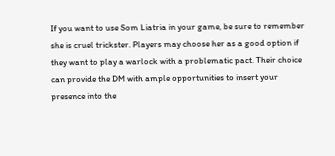If you want to use Som Liatria in your game, be sure to remember she is cruel trickster. Players may choose her as a good option if they want to play a warlock with a problematic pact. Their choice can provide the DM with ample opportunities to insert your presence into the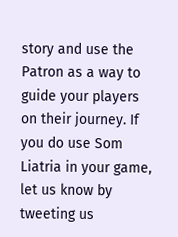story and use the Patron as a way to guide your players on their journey. If you do use Som Liatria in your game, let us know by tweeting us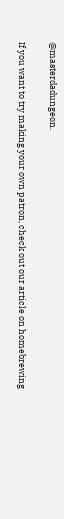@masterdadungeon.

If you want to try making your own patron, check out our article on homebrewing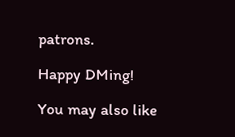patrons.

Happy DMing!

You may also like